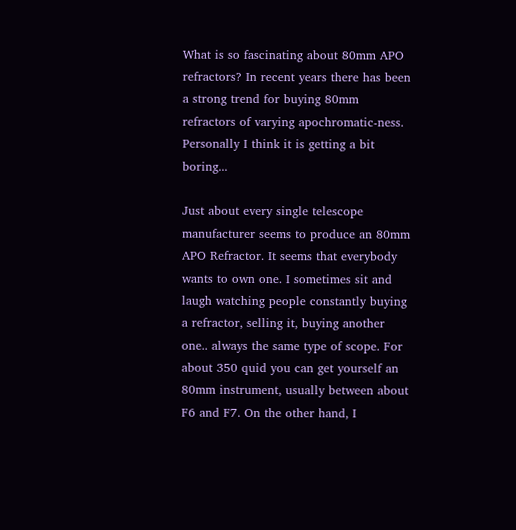What is so fascinating about 80mm APO refractors? In recent years there has been a strong trend for buying 80mm refractors of varying apochromatic-ness. Personally I think it is getting a bit boring...

Just about every single telescope manufacturer seems to produce an 80mm APO Refractor. It seems that everybody wants to own one. I sometimes sit and laugh watching people constantly buying a refractor, selling it, buying another one.. always the same type of scope. For about 350 quid you can get yourself an 80mm instrument, usually between about F6 and F7. On the other hand, I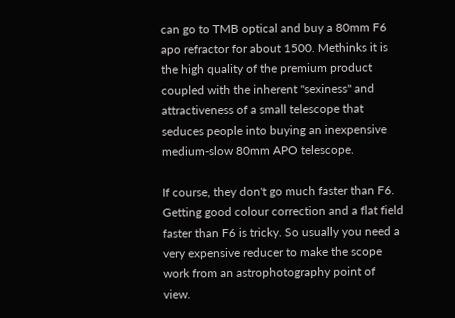can go to TMB optical and buy a 80mm F6 apo refractor for about 1500. Methinks it is the high quality of the premium product coupled with the inherent "sexiness" and attractiveness of a small telescope that seduces people into buying an inexpensive medium-slow 80mm APO telescope.

If course, they don't go much faster than F6. Getting good colour correction and a flat field faster than F6 is tricky. So usually you need a very expensive reducer to make the scope work from an astrophotography point of view.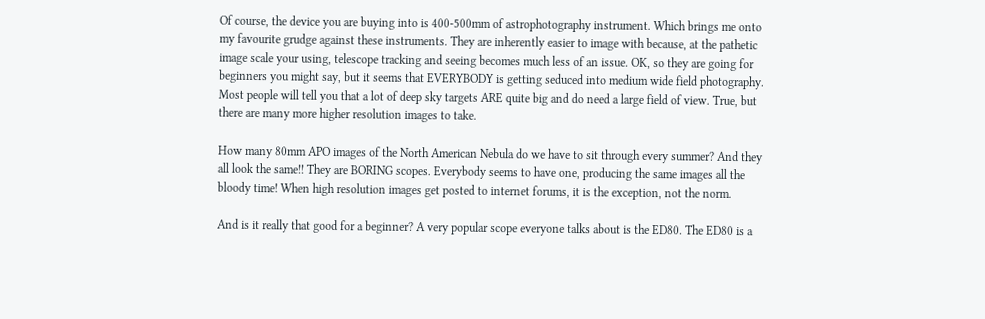Of course, the device you are buying into is 400-500mm of astrophotography instrument. Which brings me onto my favourite grudge against these instruments. They are inherently easier to image with because, at the pathetic image scale your using, telescope tracking and seeing becomes much less of an issue. OK, so they are going for beginners you might say, but it seems that EVERYBODY is getting seduced into medium wide field photography. Most people will tell you that a lot of deep sky targets ARE quite big and do need a large field of view. True, but there are many more higher resolution images to take.

How many 80mm APO images of the North American Nebula do we have to sit through every summer? And they all look the same!! They are BORING scopes. Everybody seems to have one, producing the same images all the bloody time! When high resolution images get posted to internet forums, it is the exception, not the norm.

And is it really that good for a beginner? A very popular scope everyone talks about is the ED80. The ED80 is a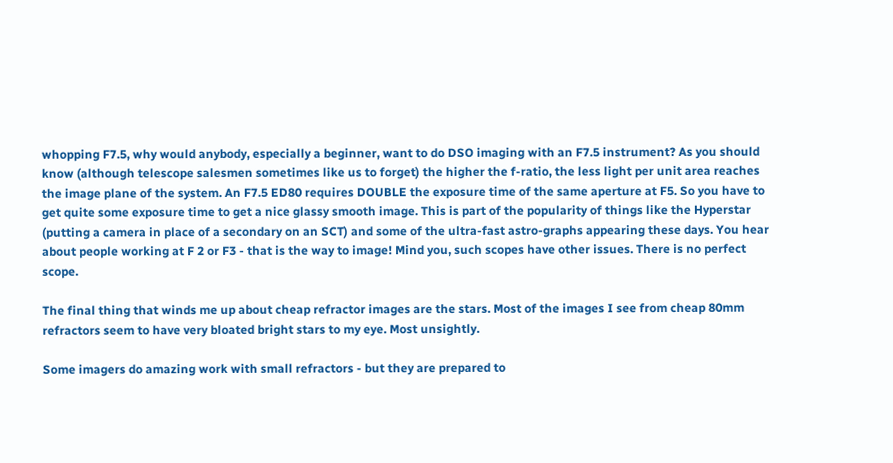whopping F7.5, why would anybody, especially a beginner, want to do DSO imaging with an F7.5 instrument? As you should know (although telescope salesmen sometimes like us to forget) the higher the f-ratio, the less light per unit area reaches the image plane of the system. An F7.5 ED80 requires DOUBLE the exposure time of the same aperture at F5. So you have to get quite some exposure time to get a nice glassy smooth image. This is part of the popularity of things like the Hyperstar (putting a camera in place of a secondary on an SCT) and some of the ultra-fast astro-graphs appearing these days. You hear about people working at F 2 or F3 - that is the way to image! Mind you, such scopes have other issues. There is no perfect scope.

The final thing that winds me up about cheap refractor images are the stars. Most of the images I see from cheap 80mm refractors seem to have very bloated bright stars to my eye. Most unsightly.

Some imagers do amazing work with small refractors - but they are prepared to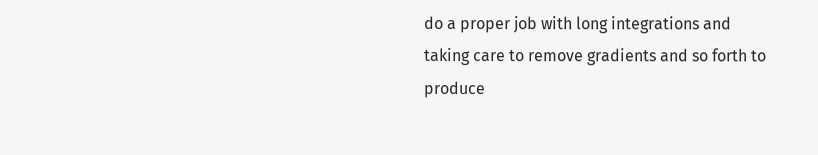do a proper job with long integrations and taking care to remove gradients and so forth to produce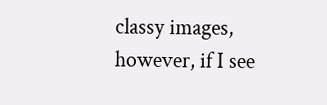classy images, however, if I see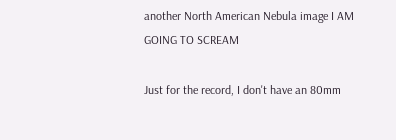another North American Nebula image I AM GOING TO SCREAM

Just for the record, I don't have an 80mm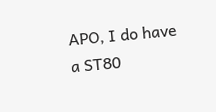APO, I do have a ST80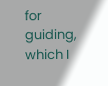for guiding, which I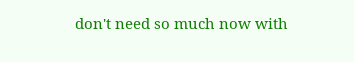don't need so much now with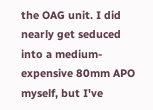the OAG unit. I did nearly get seduced into a medium-expensive 80mm APO myself, but I've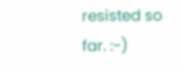resisted so far. :-)